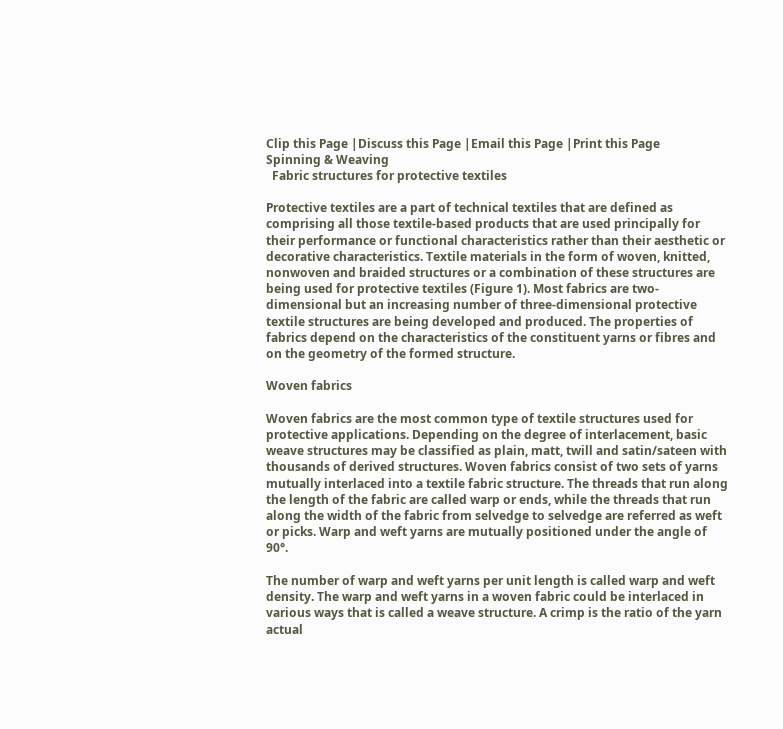Clip this Page |Discuss this Page |Email this Page |Print this Page
Spinning & Weaving
  Fabric structures for protective textiles

Protective textiles are a part of technical textiles that are defined as comprising all those textile-based products that are used principally for their performance or functional characteristics rather than their aesthetic or decorative characteristics. Textile materials in the form of woven, knitted, nonwoven and braided structures or a combination of these structures are being used for protective textiles (Figure 1). Most fabrics are two-dimensional but an increasing number of three-dimensional protective textile structures are being developed and produced. The properties of fabrics depend on the characteristics of the constituent yarns or fibres and on the geometry of the formed structure.

Woven fabrics

Woven fabrics are the most common type of textile structures used for protective applications. Depending on the degree of interlacement, basic weave structures may be classified as plain, matt, twill and satin/sateen with thousands of derived structures. Woven fabrics consist of two sets of yarns mutually interlaced into a textile fabric structure. The threads that run along the length of the fabric are called warp or ends, while the threads that run along the width of the fabric from selvedge to selvedge are referred as weft or picks. Warp and weft yarns are mutually positioned under the angle of 90°.

The number of warp and weft yarns per unit length is called warp and weft density. The warp and weft yarns in a woven fabric could be interlaced in various ways that is called a weave structure. A crimp is the ratio of the yarn actual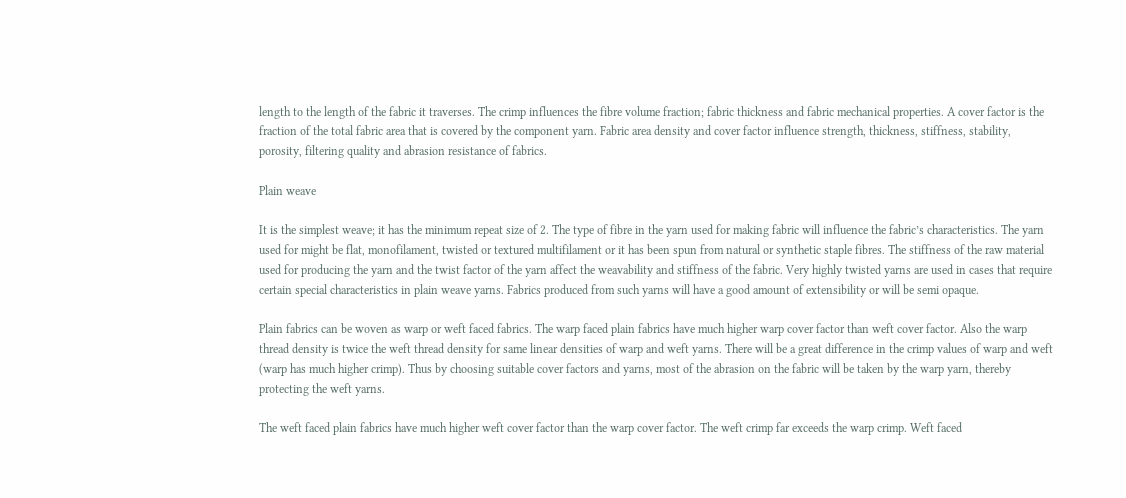length to the length of the fabric it traverses. The crimp influences the fibre volume fraction; fabric thickness and fabric mechanical properties. A cover factor is the fraction of the total fabric area that is covered by the component yarn. Fabric area density and cover factor influence strength, thickness, stiffness, stability, porosity, filtering quality and abrasion resistance of fabrics.

Plain weave

It is the simplest weave; it has the minimum repeat size of 2. The type of fibre in the yarn used for making fabric will influence the fabric’s characteristics. The yarn used for might be flat, monofilament, twisted or textured multifilament or it has been spun from natural or synthetic staple fibres. The stiffness of the raw material used for producing the yarn and the twist factor of the yarn affect the weavability and stiffness of the fabric. Very highly twisted yarns are used in cases that require certain special characteristics in plain weave yarns. Fabrics produced from such yarns will have a good amount of extensibility or will be semi opaque.

Plain fabrics can be woven as warp or weft faced fabrics. The warp faced plain fabrics have much higher warp cover factor than weft cover factor. Also the warp thread density is twice the weft thread density for same linear densities of warp and weft yarns. There will be a great difference in the crimp values of warp and weft (warp has much higher crimp). Thus by choosing suitable cover factors and yarns, most of the abrasion on the fabric will be taken by the warp yarn, thereby protecting the weft yarns.

The weft faced plain fabrics have much higher weft cover factor than the warp cover factor. The weft crimp far exceeds the warp crimp. Weft faced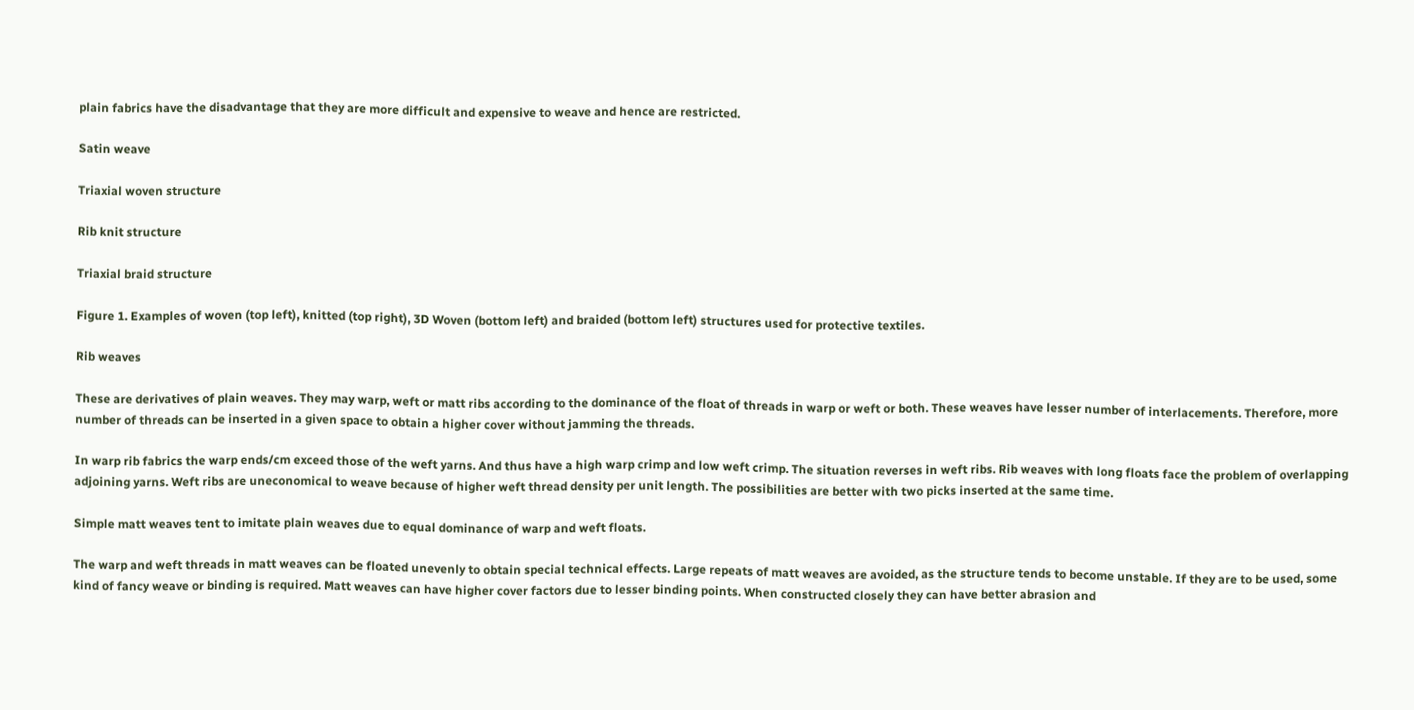plain fabrics have the disadvantage that they are more difficult and expensive to weave and hence are restricted.

Satin weave

Triaxial woven structure

Rib knit structure

Triaxial braid structure

Figure 1. Examples of woven (top left), knitted (top right), 3D Woven (bottom left) and braided (bottom left) structures used for protective textiles.

Rib weaves

These are derivatives of plain weaves. They may warp, weft or matt ribs according to the dominance of the float of threads in warp or weft or both. These weaves have lesser number of interlacements. Therefore, more number of threads can be inserted in a given space to obtain a higher cover without jamming the threads.

In warp rib fabrics the warp ends/cm exceed those of the weft yarns. And thus have a high warp crimp and low weft crimp. The situation reverses in weft ribs. Rib weaves with long floats face the problem of overlapping adjoining yarns. Weft ribs are uneconomical to weave because of higher weft thread density per unit length. The possibilities are better with two picks inserted at the same time.

Simple matt weaves tent to imitate plain weaves due to equal dominance of warp and weft floats.

The warp and weft threads in matt weaves can be floated unevenly to obtain special technical effects. Large repeats of matt weaves are avoided, as the structure tends to become unstable. If they are to be used, some kind of fancy weave or binding is required. Matt weaves can have higher cover factors due to lesser binding points. When constructed closely they can have better abrasion and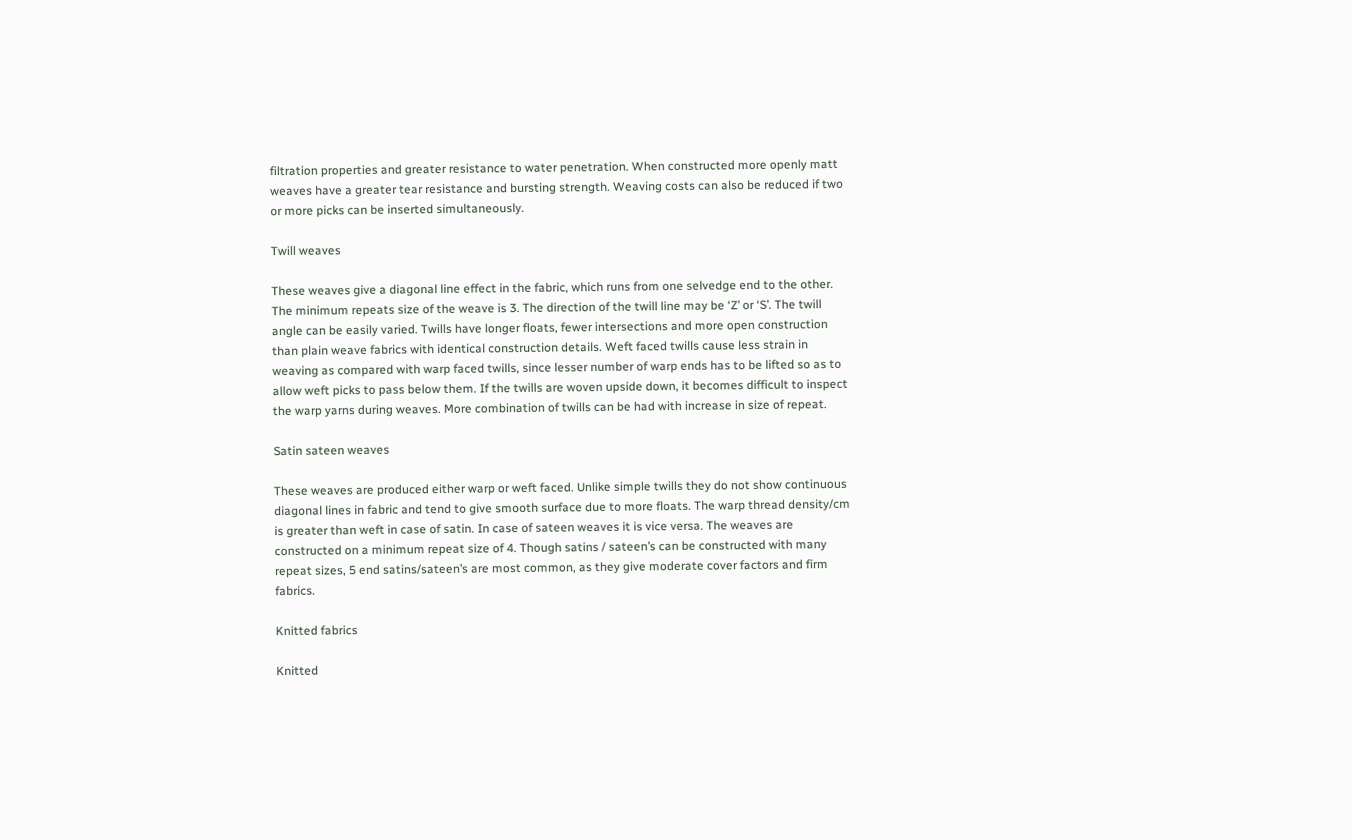filtration properties and greater resistance to water penetration. When constructed more openly matt weaves have a greater tear resistance and bursting strength. Weaving costs can also be reduced if two or more picks can be inserted simultaneously.

Twill weaves

These weaves give a diagonal line effect in the fabric, which runs from one selvedge end to the other. The minimum repeats size of the weave is 3. The direction of the twill line may be ‘Z’ or ‘S’. The twill angle can be easily varied. Twills have longer floats, fewer intersections and more open construction than plain weave fabrics with identical construction details. Weft faced twills cause less strain in weaving as compared with warp faced twills, since lesser number of warp ends has to be lifted so as to allow weft picks to pass below them. If the twills are woven upside down, it becomes difficult to inspect the warp yarns during weaves. More combination of twills can be had with increase in size of repeat.

Satin sateen weaves

These weaves are produced either warp or weft faced. Unlike simple twills they do not show continuous diagonal lines in fabric and tend to give smooth surface due to more floats. The warp thread density/cm is greater than weft in case of satin. In case of sateen weaves it is vice versa. The weaves are constructed on a minimum repeat size of 4. Though satins / sateen’s can be constructed with many repeat sizes, 5 end satins/sateen’s are most common, as they give moderate cover factors and firm fabrics.

Knitted fabrics

Knitted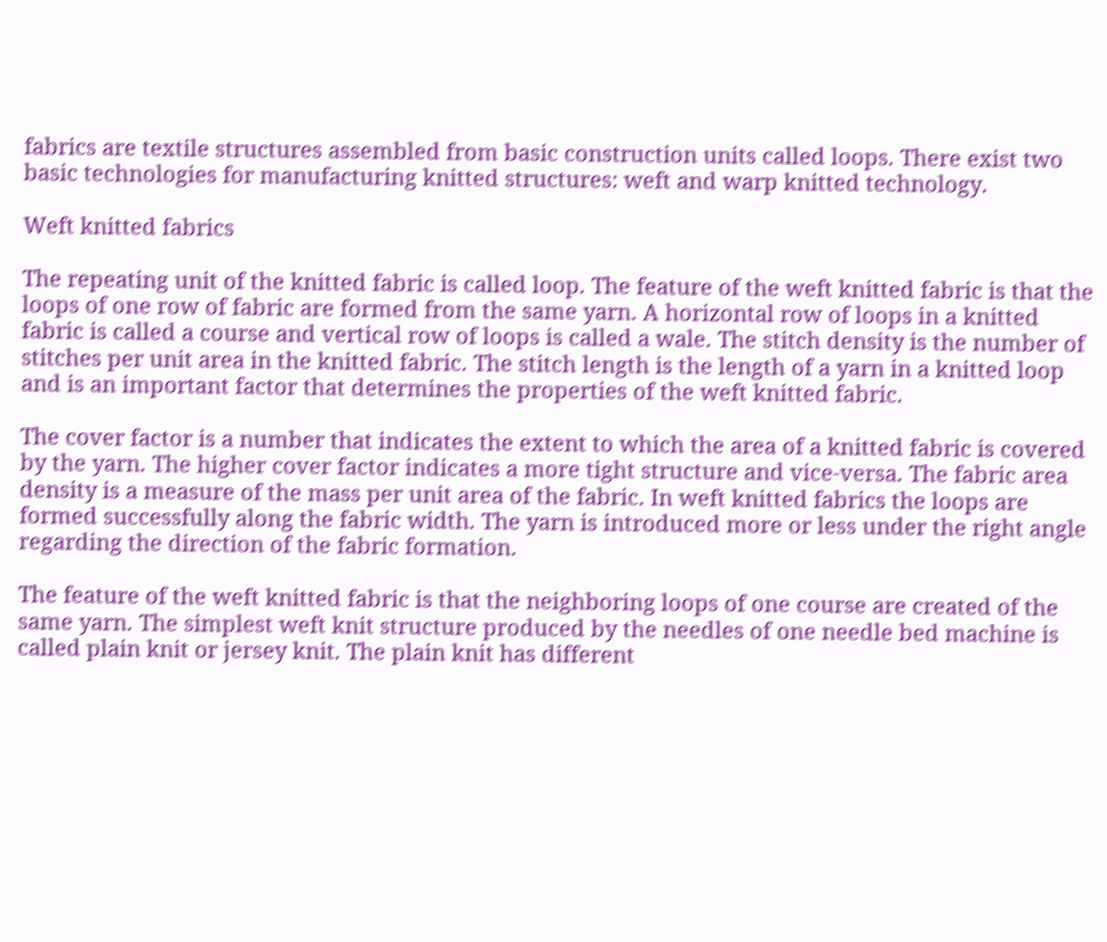fabrics are textile structures assembled from basic construction units called loops. There exist two basic technologies for manufacturing knitted structures: weft and warp knitted technology.

Weft knitted fabrics

The repeating unit of the knitted fabric is called loop. The feature of the weft knitted fabric is that the loops of one row of fabric are formed from the same yarn. A horizontal row of loops in a knitted fabric is called a course and vertical row of loops is called a wale. The stitch density is the number of stitches per unit area in the knitted fabric. The stitch length is the length of a yarn in a knitted loop and is an important factor that determines the properties of the weft knitted fabric.

The cover factor is a number that indicates the extent to which the area of a knitted fabric is covered by the yarn. The higher cover factor indicates a more tight structure and vice-versa. The fabric area density is a measure of the mass per unit area of the fabric. In weft knitted fabrics the loops are formed successfully along the fabric width. The yarn is introduced more or less under the right angle regarding the direction of the fabric formation.

The feature of the weft knitted fabric is that the neighboring loops of one course are created of the same yarn. The simplest weft knit structure produced by the needles of one needle bed machine is called plain knit or jersey knit. The plain knit has different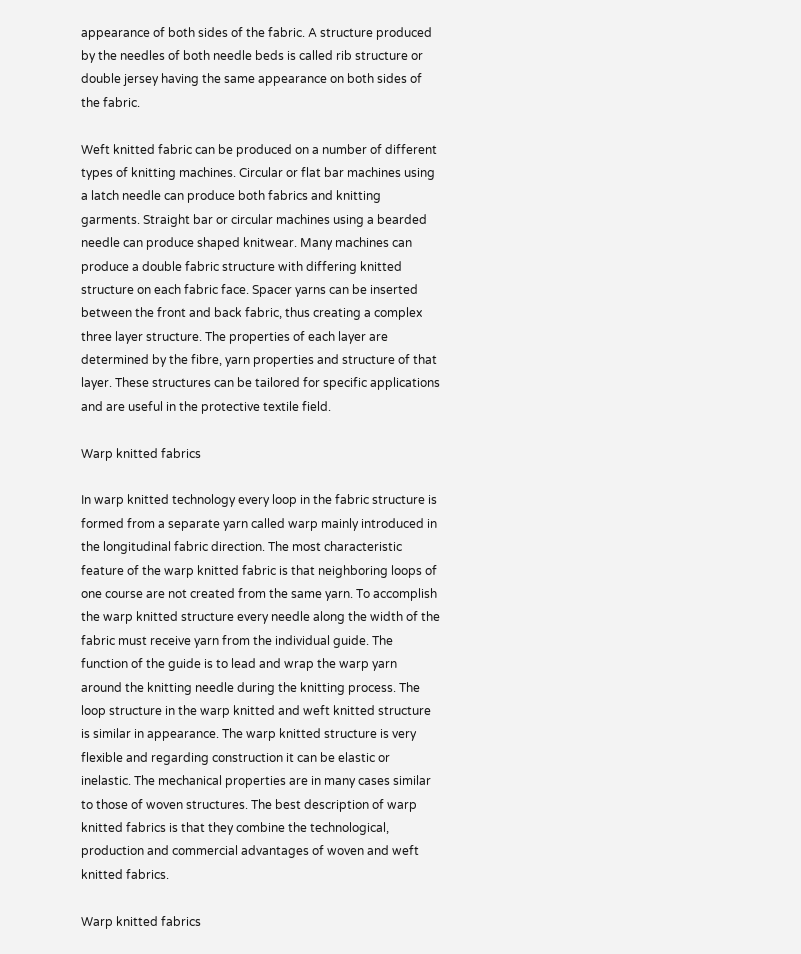appearance of both sides of the fabric. A structure produced by the needles of both needle beds is called rib structure or double jersey having the same appearance on both sides of the fabric.

Weft knitted fabric can be produced on a number of different types of knitting machines. Circular or flat bar machines using a latch needle can produce both fabrics and knitting garments. Straight bar or circular machines using a bearded needle can produce shaped knitwear. Many machines can produce a double fabric structure with differing knitted structure on each fabric face. Spacer yarns can be inserted between the front and back fabric, thus creating a complex three layer structure. The properties of each layer are determined by the fibre, yarn properties and structure of that layer. These structures can be tailored for specific applications and are useful in the protective textile field.

Warp knitted fabrics

In warp knitted technology every loop in the fabric structure is formed from a separate yarn called warp mainly introduced in the longitudinal fabric direction. The most characteristic feature of the warp knitted fabric is that neighboring loops of one course are not created from the same yarn. To accomplish the warp knitted structure every needle along the width of the fabric must receive yarn from the individual guide. The function of the guide is to lead and wrap the warp yarn around the knitting needle during the knitting process. The loop structure in the warp knitted and weft knitted structure is similar in appearance. The warp knitted structure is very flexible and regarding construction it can be elastic or inelastic. The mechanical properties are in many cases similar to those of woven structures. The best description of warp knitted fabrics is that they combine the technological, production and commercial advantages of woven and weft knitted fabrics.

Warp knitted fabrics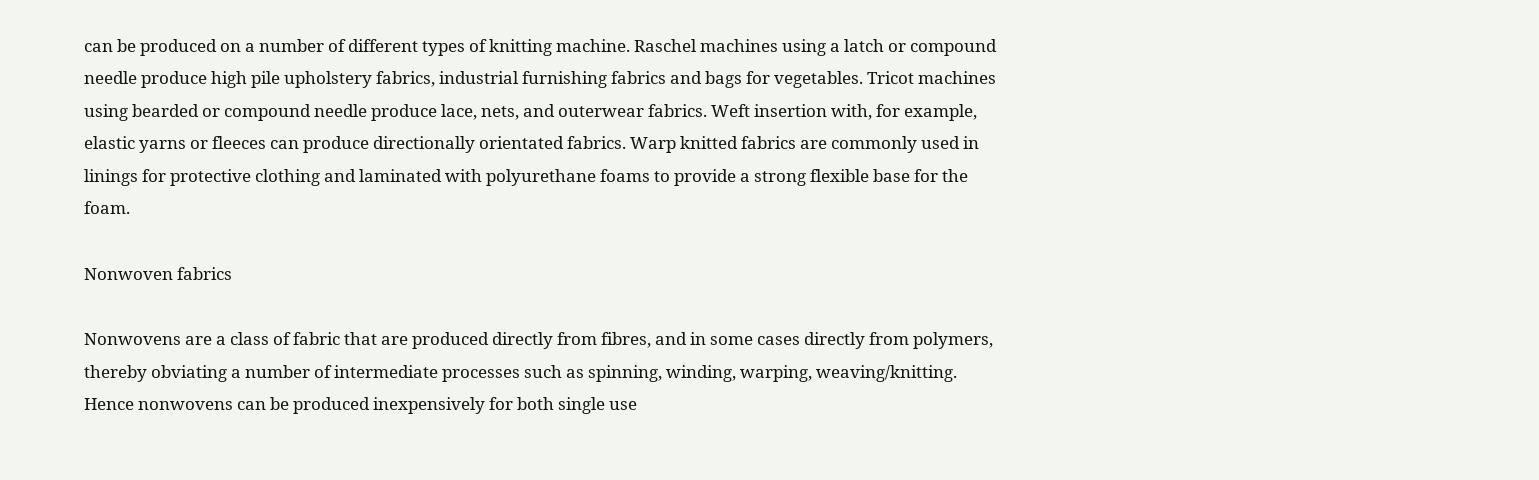can be produced on a number of different types of knitting machine. Raschel machines using a latch or compound needle produce high pile upholstery fabrics, industrial furnishing fabrics and bags for vegetables. Tricot machines using bearded or compound needle produce lace, nets, and outerwear fabrics. Weft insertion with, for example, elastic yarns or fleeces can produce directionally orientated fabrics. Warp knitted fabrics are commonly used in linings for protective clothing and laminated with polyurethane foams to provide a strong flexible base for the foam.

Nonwoven fabrics

Nonwovens are a class of fabric that are produced directly from fibres, and in some cases directly from polymers, thereby obviating a number of intermediate processes such as spinning, winding, warping, weaving/knitting. Hence nonwovens can be produced inexpensively for both single use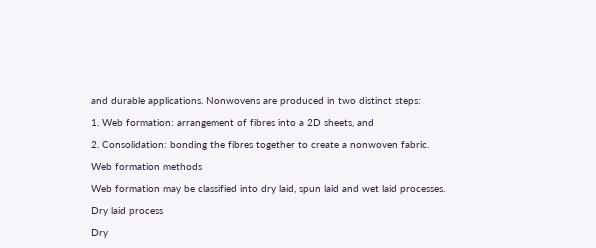and durable applications. Nonwovens are produced in two distinct steps:

1. Web formation: arrangement of fibres into a 2D sheets, and

2. Consolidation: bonding the fibres together to create a nonwoven fabric.

Web formation methods

Web formation may be classified into dry laid, spun laid and wet laid processes.

Dry laid process

Dry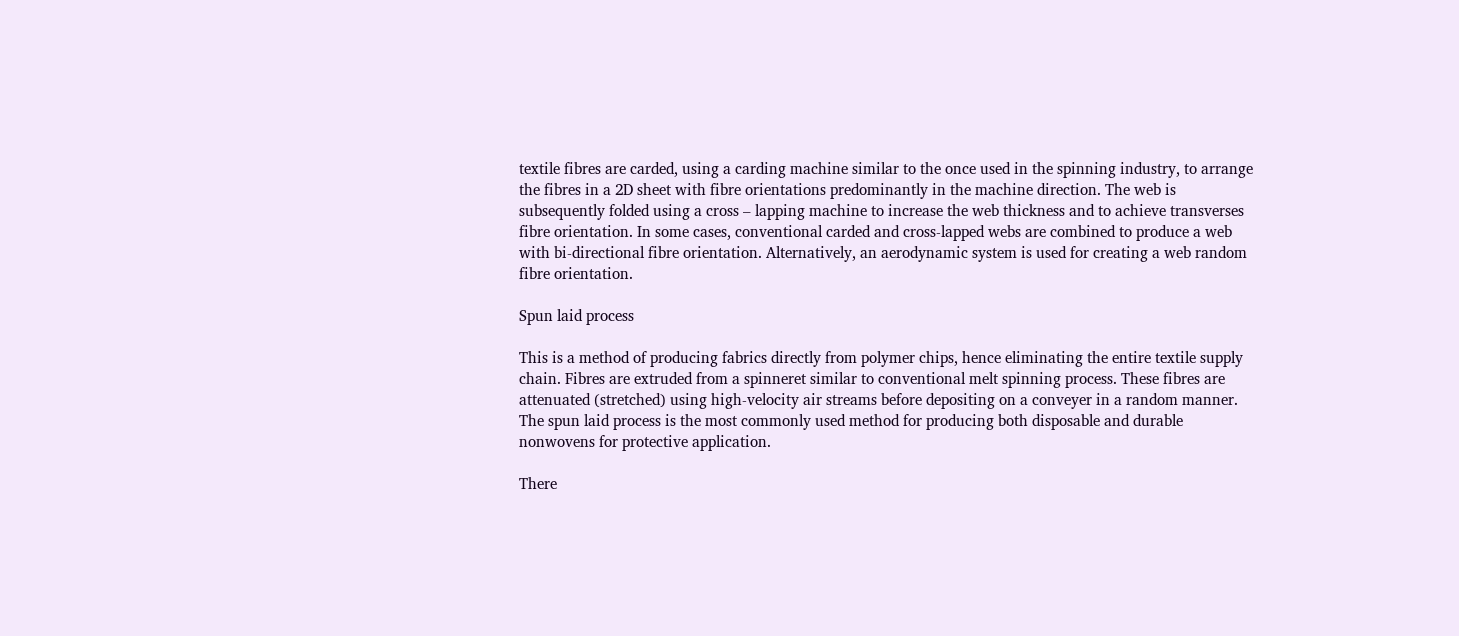textile fibres are carded, using a carding machine similar to the once used in the spinning industry, to arrange the fibres in a 2D sheet with fibre orientations predominantly in the machine direction. The web is subsequently folded using a cross – lapping machine to increase the web thickness and to achieve transverses fibre orientation. In some cases, conventional carded and cross-lapped webs are combined to produce a web with bi-directional fibre orientation. Alternatively, an aerodynamic system is used for creating a web random fibre orientation.

Spun laid process

This is a method of producing fabrics directly from polymer chips, hence eliminating the entire textile supply chain. Fibres are extruded from a spinneret similar to conventional melt spinning process. These fibres are attenuated (stretched) using high-velocity air streams before depositing on a conveyer in a random manner. The spun laid process is the most commonly used method for producing both disposable and durable nonwovens for protective application.

There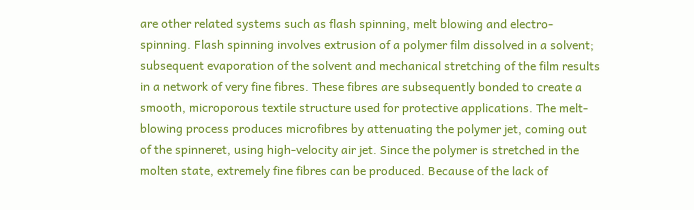are other related systems such as flash spinning, melt blowing and electro-spinning. Flash spinning involves extrusion of a polymer film dissolved in a solvent; subsequent evaporation of the solvent and mechanical stretching of the film results in a network of very fine fibres. These fibres are subsequently bonded to create a smooth, microporous textile structure used for protective applications. The melt-blowing process produces microfibres by attenuating the polymer jet, coming out of the spinneret, using high-velocity air jet. Since the polymer is stretched in the molten state, extremely fine fibres can be produced. Because of the lack of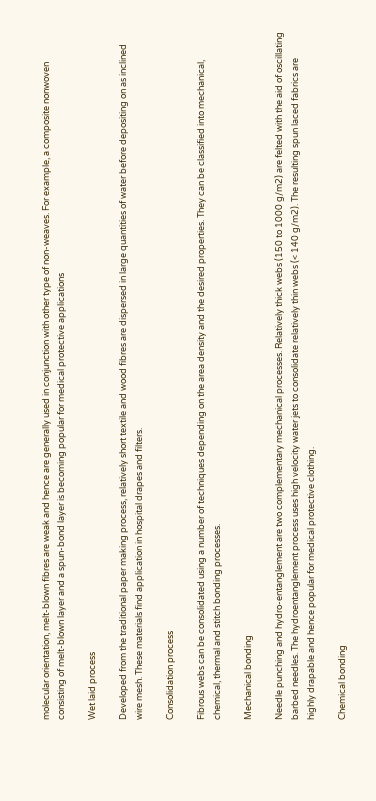molecular orientation, melt-blown fibres are weak and hence are generally used in conjunction with other type of non-weaves. For example, a composite nonwoven consisting of melt-blown layer and a spun-bond layer is becoming popular for medical protective applications

Wet laid process

Developed from the traditional paper making process, relatively short textile and wood fibres are dispersed in large quantities of water before depositing on as inclined wire mesh. These materials find application in hospital drapes and filters.

Consolidation process

Fibrous webs can be consolidated using a number of techniques depending on the area density and the desired properties. They can be classified into mechanical, chemical, thermal and stitch bonding processes.

Mechanical bonding

Needle punching and hydro-entanglement are two complementary mechanical processes. Relatively thick webs (150 to 1000 g/m2) are felted with the aid of oscillating barbed needles. The hydroentanglement process uses high velocity water jets to consolidate relatively thin webs (< 140 g/m2). The resulting spun laced fabrics are highly drapable and hence popular for medical protective clothing.

Chemical bonding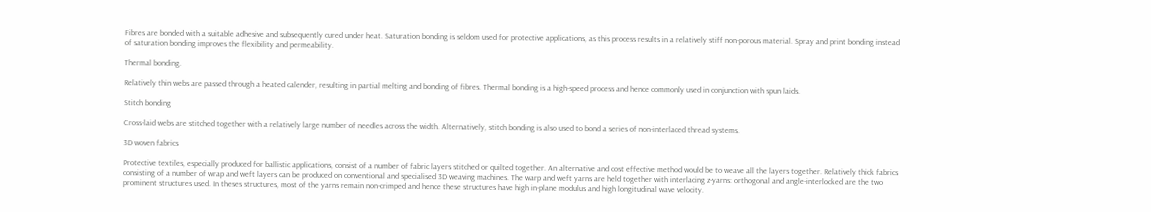Fibres are bonded with a suitable adhesive and subsequently cured under heat. Saturation bonding is seldom used for protective applications, as this process results in a relatively stiff non-porous material. Spray and print bonding instead of saturation bonding improves the flexibility and permeability.

Thermal bonding.

Relatively thin webs are passed through a heated calender, resulting in partial melting and bonding of fibres. Thermal bonding is a high-speed process and hence commonly used in conjunction with spun laids.

Stitch bonding

Cross-laid webs are stitched together with a relatively large number of needles across the width. Alternatively, stitch bonding is also used to bond a series of non-interlaced thread systems.

3D woven fabrics

Protective textiles, especially produced for ballistic applications, consist of a number of fabric layers stitched or quilted together. An alternative and cost effective method would be to weave all the layers together. Relatively thick fabrics consisting of a number of wrap and weft layers can be produced on conventional and specialised 3D weaving machines. The warp and weft yarns are held together with interlacing z-yarns: orthogonal and angle-interlocked are the two prominent structures used. In theses structures, most of the yarns remain non-crimped and hence these structures have high in-plane modulus and high longitudinal wave velocity.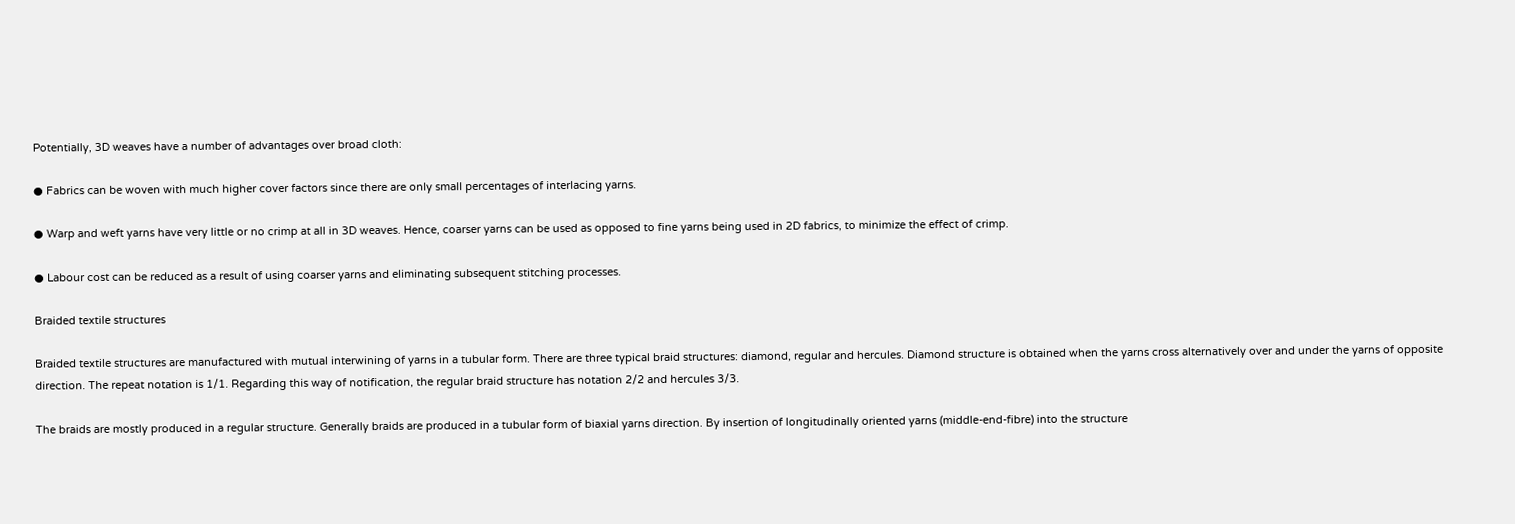Potentially, 3D weaves have a number of advantages over broad cloth:

● Fabrics can be woven with much higher cover factors since there are only small percentages of interlacing yarns.

● Warp and weft yarns have very little or no crimp at all in 3D weaves. Hence, coarser yarns can be used as opposed to fine yarns being used in 2D fabrics, to minimize the effect of crimp.

● Labour cost can be reduced as a result of using coarser yarns and eliminating subsequent stitching processes.

Braided textile structures

Braided textile structures are manufactured with mutual interwining of yarns in a tubular form. There are three typical braid structures: diamond, regular and hercules. Diamond structure is obtained when the yarns cross alternatively over and under the yarns of opposite direction. The repeat notation is 1/1. Regarding this way of notification, the regular braid structure has notation 2/2 and hercules 3/3.

The braids are mostly produced in a regular structure. Generally braids are produced in a tubular form of biaxial yarns direction. By insertion of longitudinally oriented yarns (middle-end-fibre) into the structure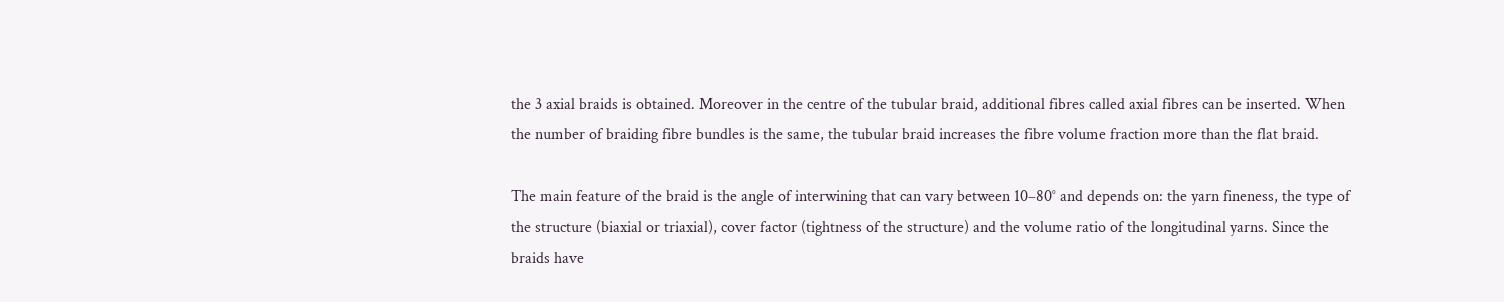the 3 axial braids is obtained. Moreover in the centre of the tubular braid, additional fibres called axial fibres can be inserted. When the number of braiding fibre bundles is the same, the tubular braid increases the fibre volume fraction more than the flat braid.

The main feature of the braid is the angle of interwining that can vary between 10–80° and depends on: the yarn fineness, the type of the structure (biaxial or triaxial), cover factor (tightness of the structure) and the volume ratio of the longitudinal yarns. Since the braids have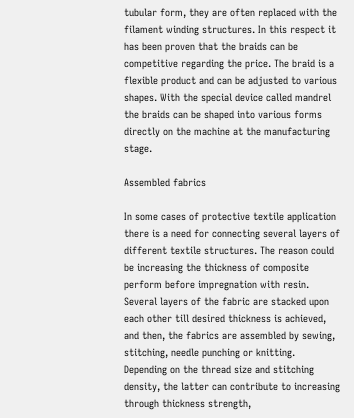tubular form, they are often replaced with the filament winding structures. In this respect it has been proven that the braids can be competitive regarding the price. The braid is a flexible product and can be adjusted to various shapes. With the special device called mandrel the braids can be shaped into various forms directly on the machine at the manufacturing stage.

Assembled fabrics

In some cases of protective textile application there is a need for connecting several layers of different textile structures. The reason could be increasing the thickness of composite perform before impregnation with resin. Several layers of the fabric are stacked upon each other till desired thickness is achieved, and then, the fabrics are assembled by sewing, stitching, needle punching or knitting. Depending on the thread size and stitching density, the latter can contribute to increasing through thickness strength,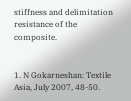stiffness and delimitation resistance of the composite.


1. N Gokarneshan: Textile Asia, July 2007, 48-50.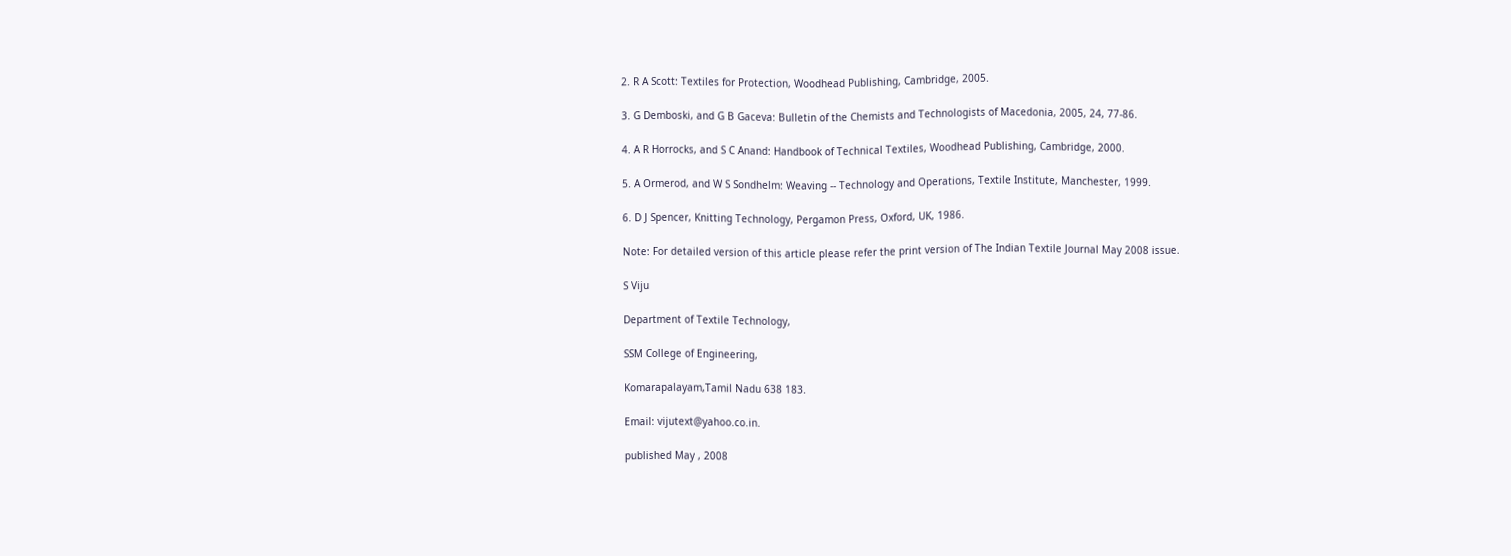2. R A Scott: Textiles for Protection, Woodhead Publishing, Cambridge, 2005.

3. G Demboski, and G B Gaceva: Bulletin of the Chemists and Technologists of Macedonia, 2005, 24, 77-86.

4. A R Horrocks, and S C Anand: Handbook of Technical Textiles, Woodhead Publishing, Cambridge, 2000.

5. A Ormerod, and W S Sondhelm: Weaving -- Technology and Operations, Textile Institute, Manchester, 1999.

6. D J Spencer, Knitting Technology, Pergamon Press, Oxford, UK, 1986.

Note: For detailed version of this article please refer the print version of The Indian Textile Journal May 2008 issue.

S Viju

Department of Textile Technology,

SSM College of Engineering,

Komarapalayam,Tamil Nadu 638 183.

Email: vijutext@yahoo.co.in.

published May , 2008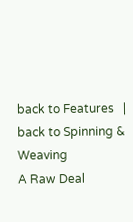back to Features   |   back to Spinning & Weaving
A Raw Deal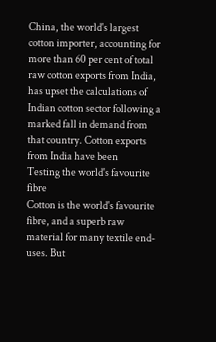China, the world's largest cotton importer, accounting for more than 60 per cent of total raw cotton exports from India, has upset the calculations of Indian cotton sector following a marked fall in demand from that country. Cotton exports from India have been
Testing the world's favourite fibre
Cotton is the world's favourite fibre, and a superb raw material for many textile end-uses. But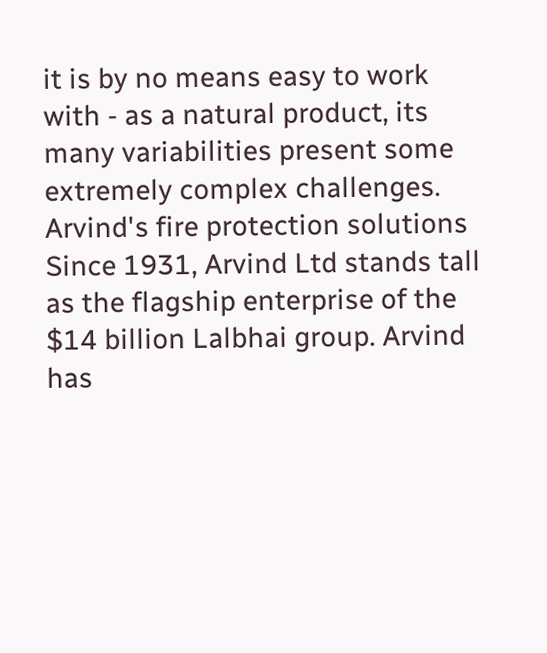it is by no means easy to work with - as a natural product, its many variabilities present some extremely complex challenges.
Arvind's fire protection solutions
Since 1931, Arvind Ltd stands tall as the flagship enterprise of the $14 billion Lalbhai group. Arvind has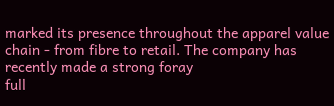marked its presence throughout the apparel value chain - from fibre to retail. The company has recently made a strong foray
full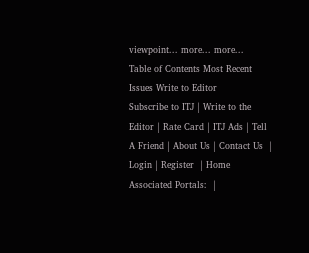viewpoint... more... more...
Table of Contents Most Recent Issues Write to Editor
Subscribe to ITJ | Write to the Editor | Rate Card | ITJ Ads | Tell A Friend | About Us | Contact Us  | Login | Register  | Home
Associated Portals:  |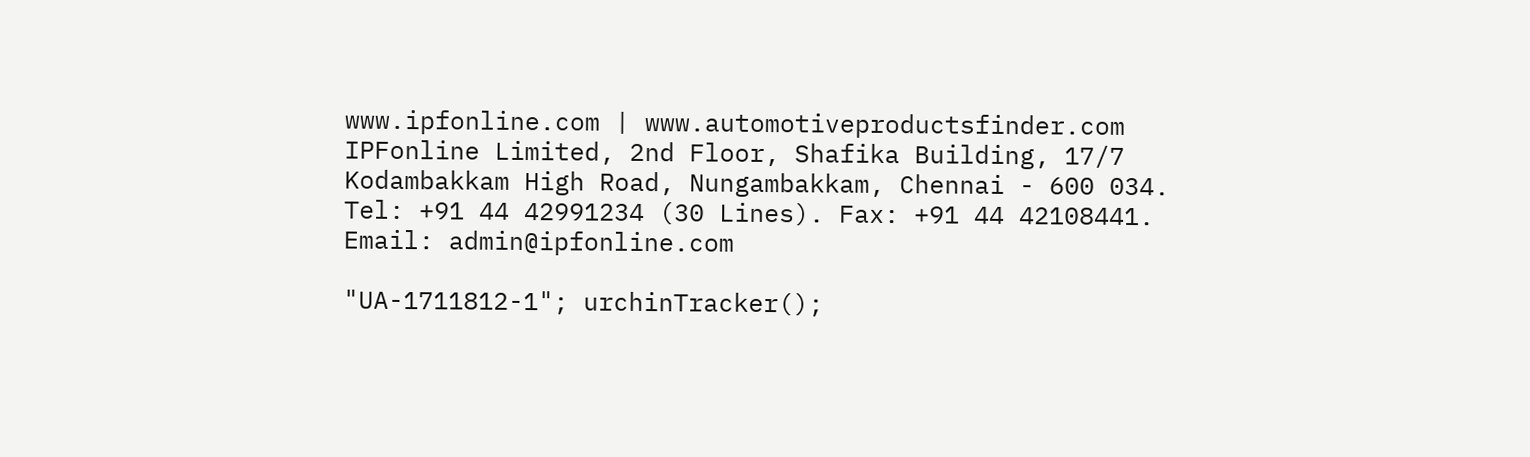www.ipfonline.com | www.automotiveproductsfinder.com
IPFonline Limited, 2nd Floor, Shafika Building, 17/7 Kodambakkam High Road, Nungambakkam, Chennai - 600 034.
Tel: +91 44 42991234 (30 Lines). Fax: +91 44 42108441. Email: admin@ipfonline.com

"UA-1711812-1"; urchinTracker();